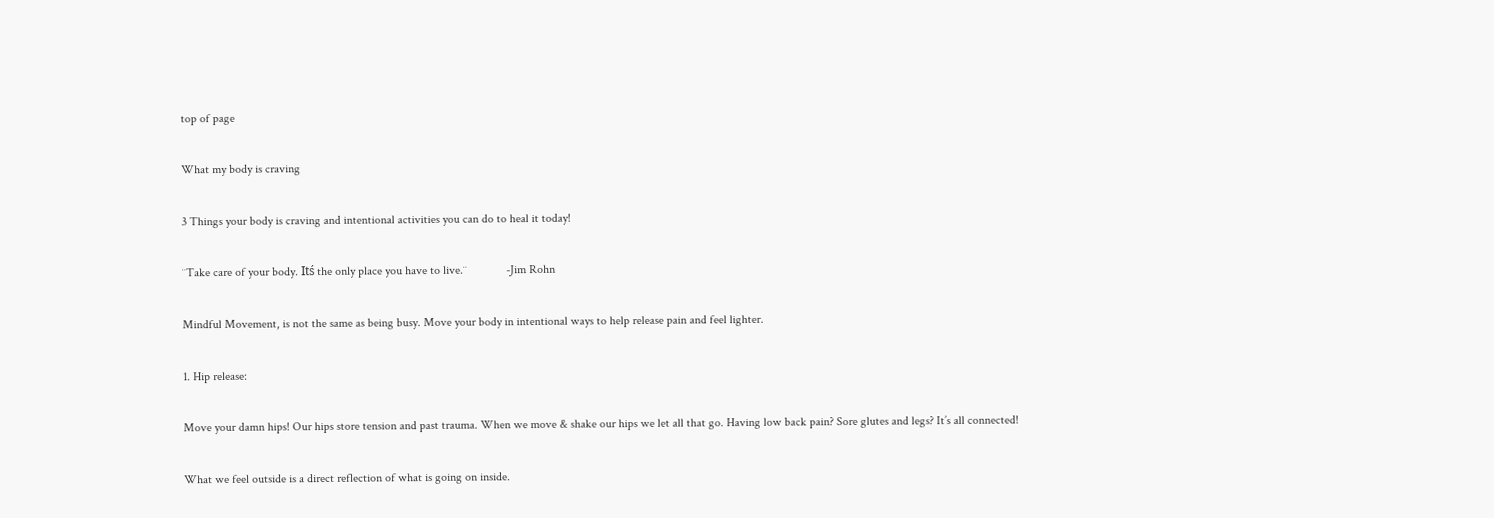top of page

What my body is craving

3 Things your body is craving and intentional activities you can do to heal it today!

¨Take care of your body. Itś the only place you have to live.¨             -Jim Rohn

Mindful Movement, is not the same as being busy. Move your body in intentional ways to help release pain and feel lighter.

1. Hip release:

Move your damn hips! Our hips store tension and past trauma. When we move & shake our hips we let all that go. Having low back pain? Sore glutes and legs? It’s all connected!

What we feel outside is a direct reflection of what is going on inside.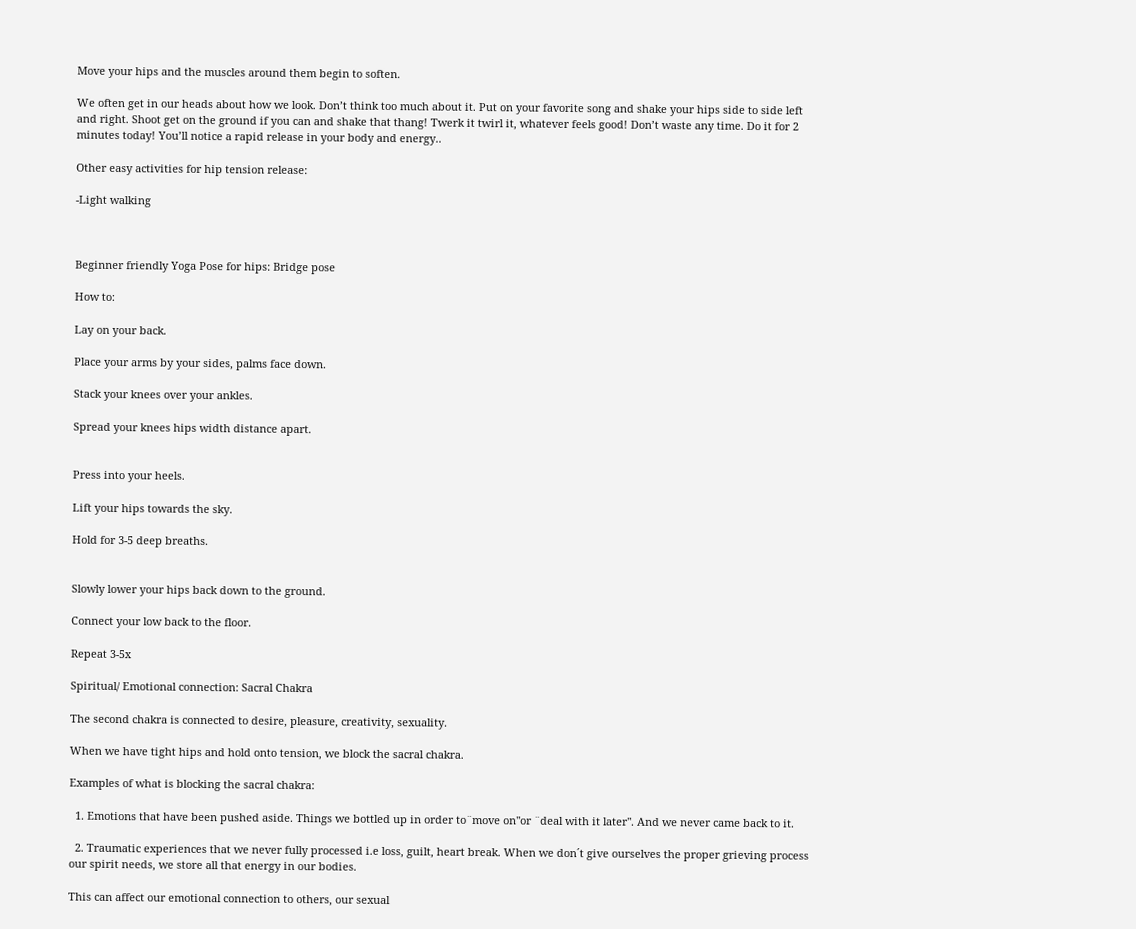Move your hips and the muscles around them begin to soften.

We often get in our heads about how we look. Don’t think too much about it. Put on your favorite song and shake your hips side to side left and right. Shoot get on the ground if you can and shake that thang! Twerk it twirl it, whatever feels good! Don’t waste any time. Do it for 2 minutes today! You’ll notice a rapid release in your body and energy..

Other easy activities for hip tension release:

-Light walking



Beginner friendly Yoga Pose for hips: Bridge pose

How to:

Lay on your back.

Place your arms by your sides, palms face down.

Stack your knees over your ankles.

Spread your knees hips width distance apart.


Press into your heels.

Lift your hips towards the sky.

Hold for 3-5 deep breaths.


Slowly lower your hips back down to the ground.

Connect your low back to the floor.

Repeat 3-5x

Spiritual/ Emotional connection: Sacral Chakra

The second chakra is connected to desire, pleasure, creativity, sexuality.

When we have tight hips and hold onto tension, we block the sacral chakra.

Examples of what is blocking the sacral chakra:

  1. Emotions that have been pushed aside. Things we bottled up in order to¨move on"or ¨deal with it later". And we never came back to it.

  2. Traumatic experiences that we never fully processed i.e loss, guilt, heart break. When we don´t give ourselves the proper grieving process our spirit needs, we store all that energy in our bodies.

This can affect our emotional connection to others, our sexual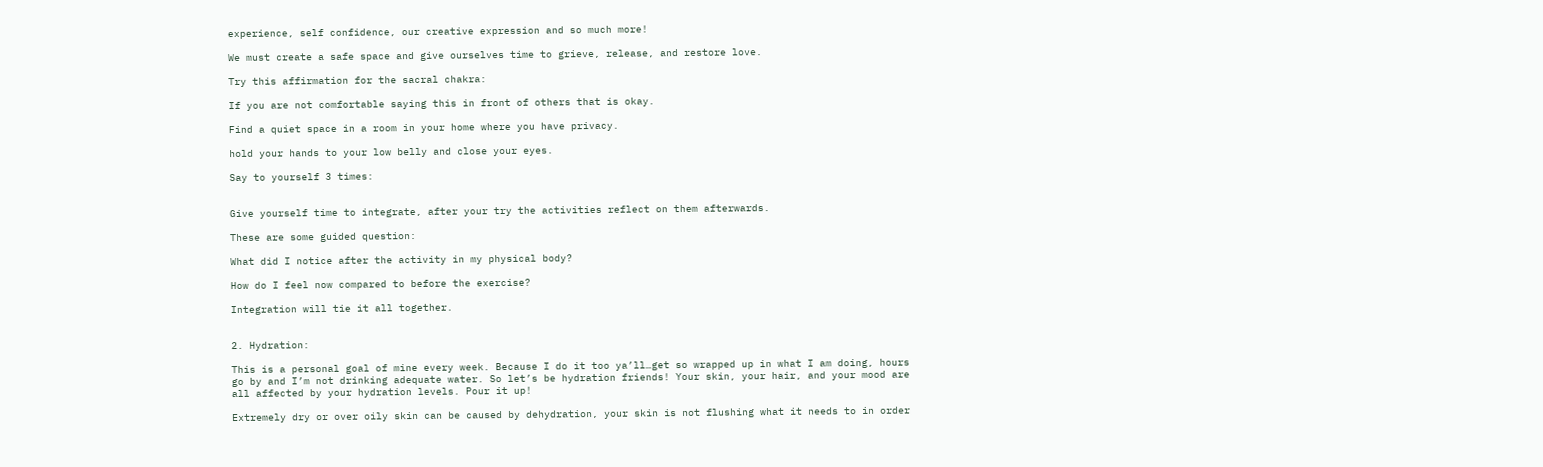experience, self confidence, our creative expression and so much more!

We must create a safe space and give ourselves time to grieve, release, and restore love.

Try this affirmation for the sacral chakra:

If you are not comfortable saying this in front of others that is okay.

Find a quiet space in a room in your home where you have privacy.

hold your hands to your low belly and close your eyes.

Say to yourself 3 times:


Give yourself time to integrate, after your try the activities reflect on them afterwards.

These are some guided question:

What did I notice after the activity in my physical body?

How do I feel now compared to before the exercise?

Integration will tie it all together.


2. Hydration:

This is a personal goal of mine every week. Because I do it too ya’ll…get so wrapped up in what I am doing, hours go by and I’m not drinking adequate water. So let’s be hydration friends! Your skin, your hair, and your mood are all affected by your hydration levels. Pour it up!

Extremely dry or over oily skin can be caused by dehydration, your skin is not flushing what it needs to in order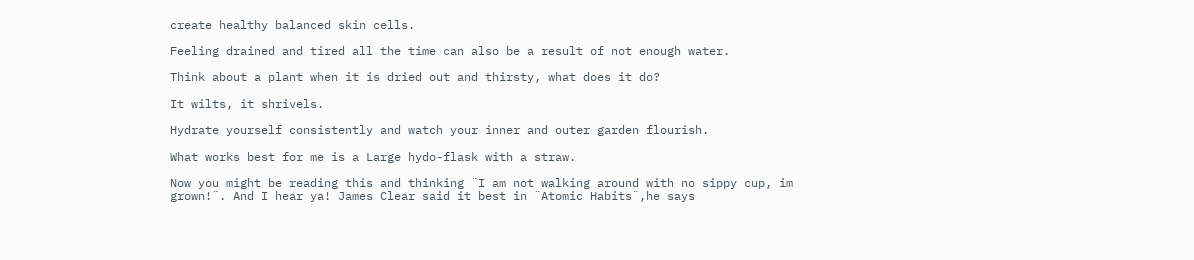create healthy balanced skin cells.

Feeling drained and tired all the time can also be a result of not enough water.

Think about a plant when it is dried out and thirsty, what does it do?

It wilts, it shrivels.

Hydrate yourself consistently and watch your inner and outer garden flourish.

What works best for me is a Large hydo-flask with a straw.

Now you might be reading this and thinking ¨I am not walking around with no sippy cup, im grown!¨. And I hear ya! James Clear said it best in ¨Atomic Habits¨,he says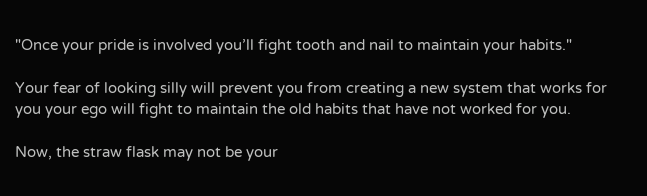"Once your pride is involved you’ll fight tooth and nail to maintain your habits."

Your fear of looking silly will prevent you from creating a new system that works for you your ego will fight to maintain the old habits that have not worked for you.

Now, the straw flask may not be your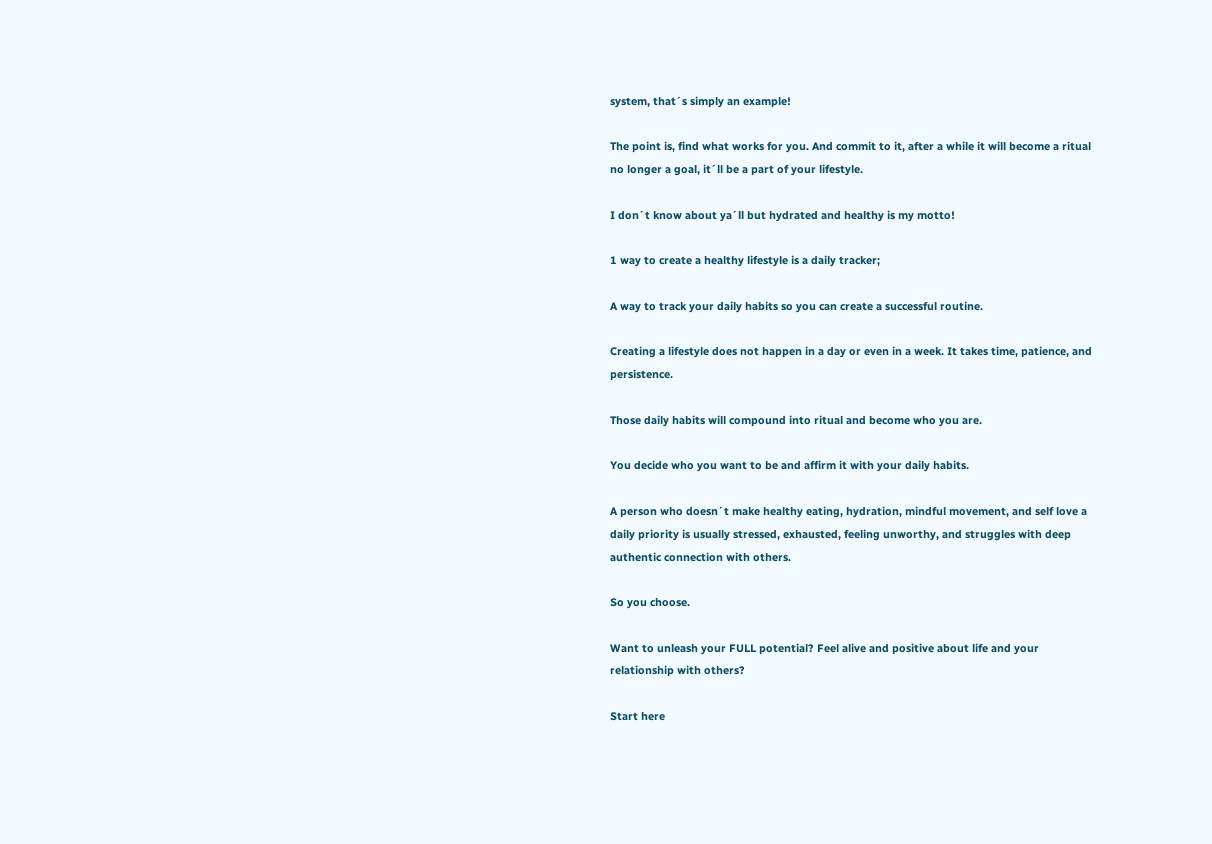system, that´s simply an example!

The point is, find what works for you. And commit to it, after a while it will become a ritual no longer a goal, it´ll be a part of your lifestyle.

I don´t know about ya´ll but hydrated and healthy is my motto!

1 way to create a healthy lifestyle is a daily tracker;

A way to track your daily habits so you can create a successful routine.

Creating a lifestyle does not happen in a day or even in a week. It takes time, patience, and persistence.

Those daily habits will compound into ritual and become who you are.

You decide who you want to be and affirm it with your daily habits.

A person who doesn´t make healthy eating, hydration, mindful movement, and self love a daily priority is usually stressed, exhausted, feeling unworthy, and struggles with deep authentic connection with others.

So you choose.

Want to unleash your FULL potential? Feel alive and positive about life and your relationship with others?

Start here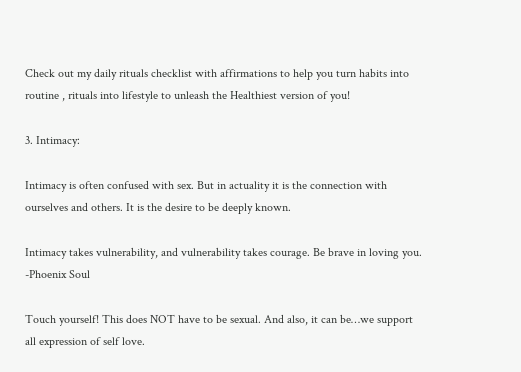Check out my daily rituals checklist with affirmations to help you turn habits into routine , rituals into lifestyle to unleash the Healthiest version of you!

3. Intimacy:

Intimacy is often confused with sex. But in actuality it is the connection with ourselves and others. It is the desire to be deeply known.

Intimacy takes vulnerability, and vulnerability takes courage. Be brave in loving you. -Phoenix Soul

Touch yourself! This does NOT have to be sexual. And also, it can be…we support all expression of self love.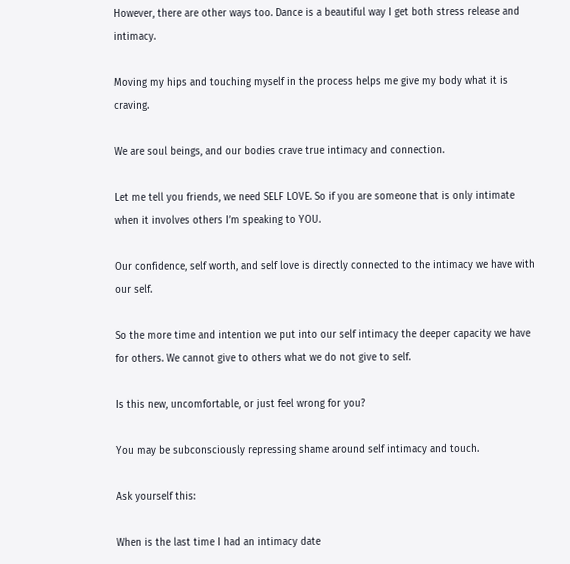However, there are other ways too. Dance is a beautiful way I get both stress release and intimacy.

Moving my hips and touching myself in the process helps me give my body what it is craving.

We are soul beings, and our bodies crave true intimacy and connection.

Let me tell you friends, we need SELF LOVE. So if you are someone that is only intimate when it involves others I’m speaking to YOU.

Our confidence, self worth, and self love is directly connected to the intimacy we have with our self.

So the more time and intention we put into our self intimacy the deeper capacity we have for others. We cannot give to others what we do not give to self.

Is this new, uncomfortable, or just feel wrong for you?

You may be subconsciously repressing shame around self intimacy and touch.

Ask yourself this:

When is the last time I had an intimacy date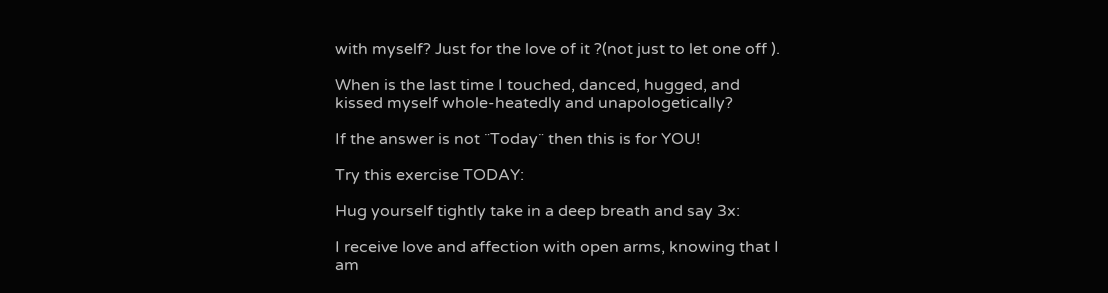with myself? Just for the love of it ?(not just to let one off ).

When is the last time I touched, danced, hugged, and kissed myself whole-heatedly and unapologetically?

If the answer is not ¨Today¨ then this is for YOU!

Try this exercise TODAY:

Hug yourself tightly take in a deep breath and say 3x:

I receive love and affection with open arms, knowing that I am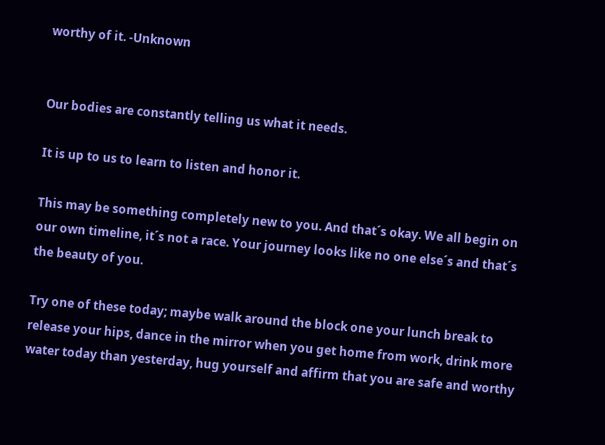worthy of it. -Unknown


Our bodies are constantly telling us what it needs.

It is up to us to learn to listen and honor it.

This may be something completely new to you. And that´s okay. We all begin on our own timeline, it´s not a race. Your journey looks like no one else´s and that´s the beauty of you.

Try one of these today; maybe walk around the block one your lunch break to release your hips, dance in the mirror when you get home from work, drink more water today than yesterday, hug yourself and affirm that you are safe and worthy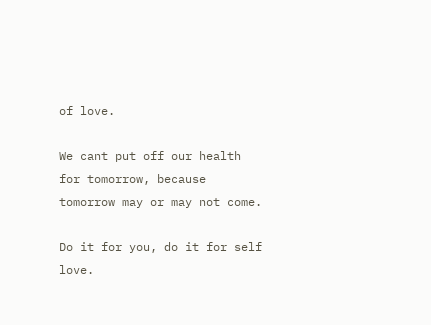of love.

We cant put off our health for tomorrow, because tomorrow may or may not come.

Do it for you, do it for self love.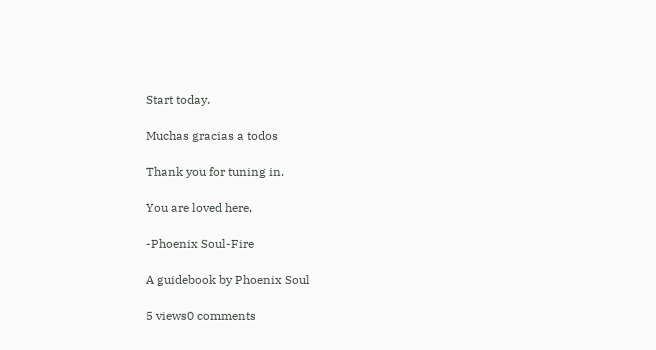Start today.

Muchas gracias a todos

Thank you for tuning in.

You are loved here,

-Phoenix Soul-Fire

A guidebook by Phoenix Soul

5 views0 comments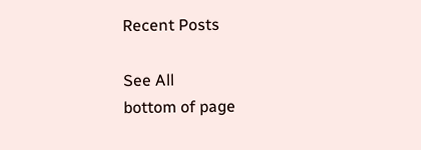Recent Posts

See All
bottom of page